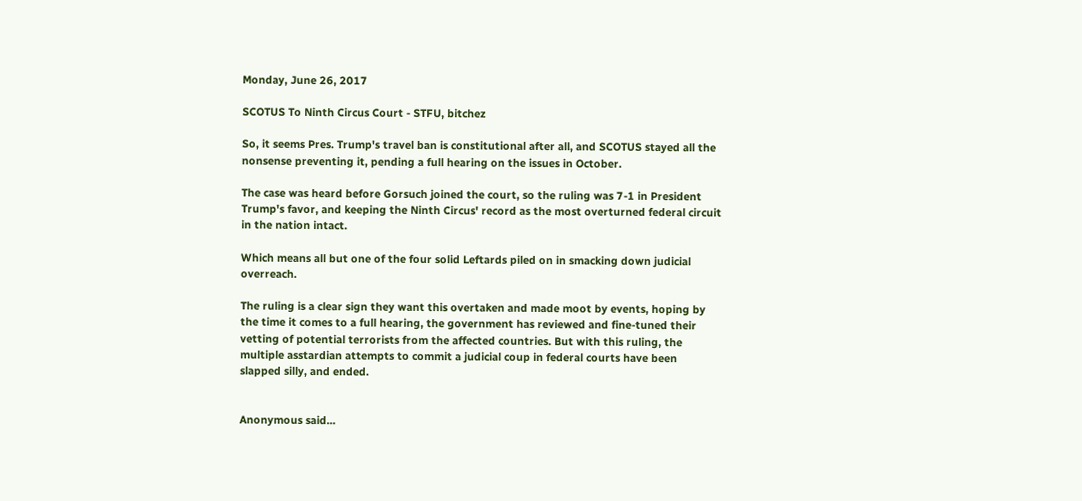Monday, June 26, 2017

SCOTUS To Ninth Circus Court - STFU, bitchez

So, it seems Pres. Trump's travel ban is constitutional after all, and SCOTUS stayed all the nonsense preventing it, pending a full hearing on the issues in October.

The case was heard before Gorsuch joined the court, so the ruling was 7-1 in President Trump's favor, and keeping the Ninth Circus' record as the most overturned federal circuit in the nation intact.

Which means all but one of the four solid Leftards piled on in smacking down judicial overreach.

The ruling is a clear sign they want this overtaken and made moot by events, hoping by the time it comes to a full hearing, the government has reviewed and fine-tuned their vetting of potential terrorists from the affected countries. But with this ruling, the multiple asstardian attempts to commit a judicial coup in federal courts have been slapped silly, and ended.


Anonymous said...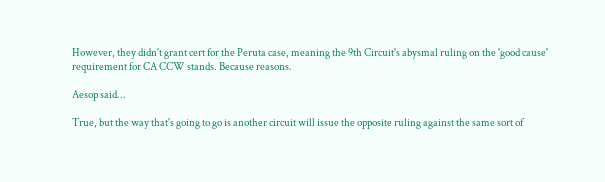However, they didn't grant cert for the Peruta case, meaning the 9th Circuit's abysmal ruling on the 'good cause' requirement for CA CCW stands. Because reasons.

Aesop said...

True, but the way that's going to go is another circuit will issue the opposite ruling against the same sort of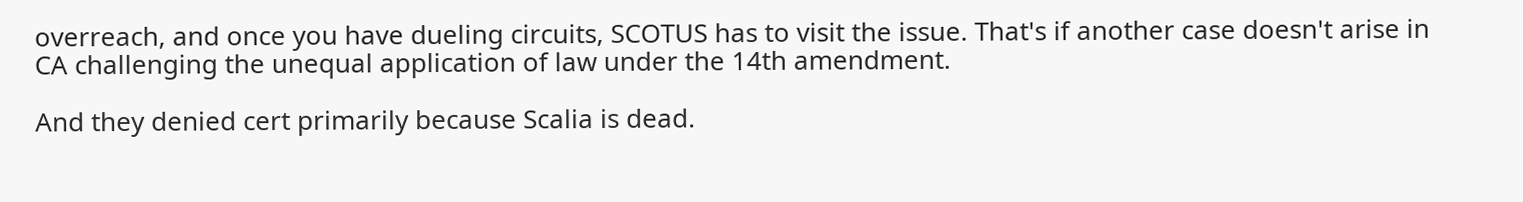overreach, and once you have dueling circuits, SCOTUS has to visit the issue. That's if another case doesn't arise in CA challenging the unequal application of law under the 14th amendment.

And they denied cert primarily because Scalia is dead.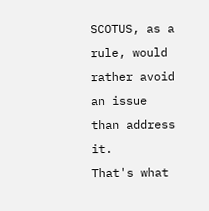SCOTUS, as a rule, would rather avoid an issue than address it.
That's what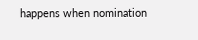happens when nomination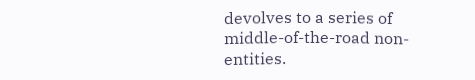devolves to a series of middle-of-the-road non-entities.